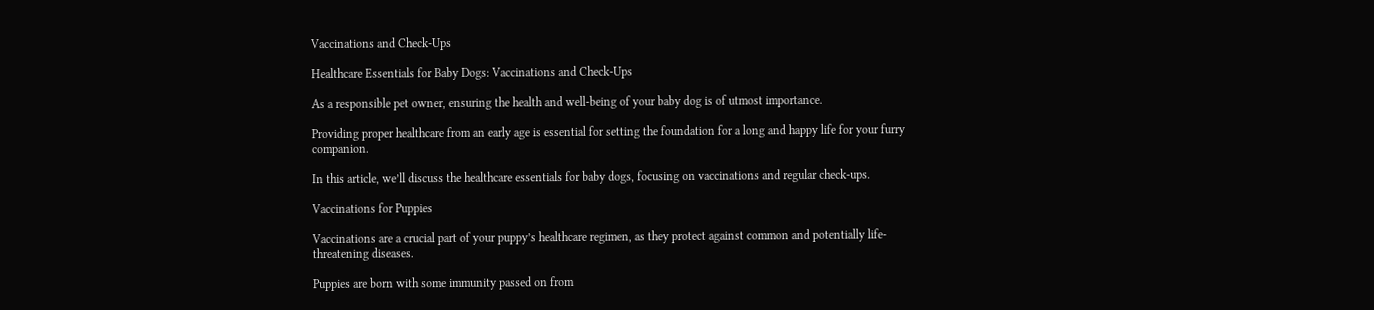Vaccinations and Check-Ups

Healthcare Essentials for Baby Dogs: Vaccinations and Check-Ups

As a responsible pet owner, ensuring the health and well-being of your baby dog is of utmost importance.

Providing proper healthcare from an early age is essential for setting the foundation for a long and happy life for your furry companion.

In this article, we’ll discuss the healthcare essentials for baby dogs, focusing on vaccinations and regular check-ups.

Vaccinations for Puppies

Vaccinations are a crucial part of your puppy’s healthcare regimen, as they protect against common and potentially life-threatening diseases.

Puppies are born with some immunity passed on from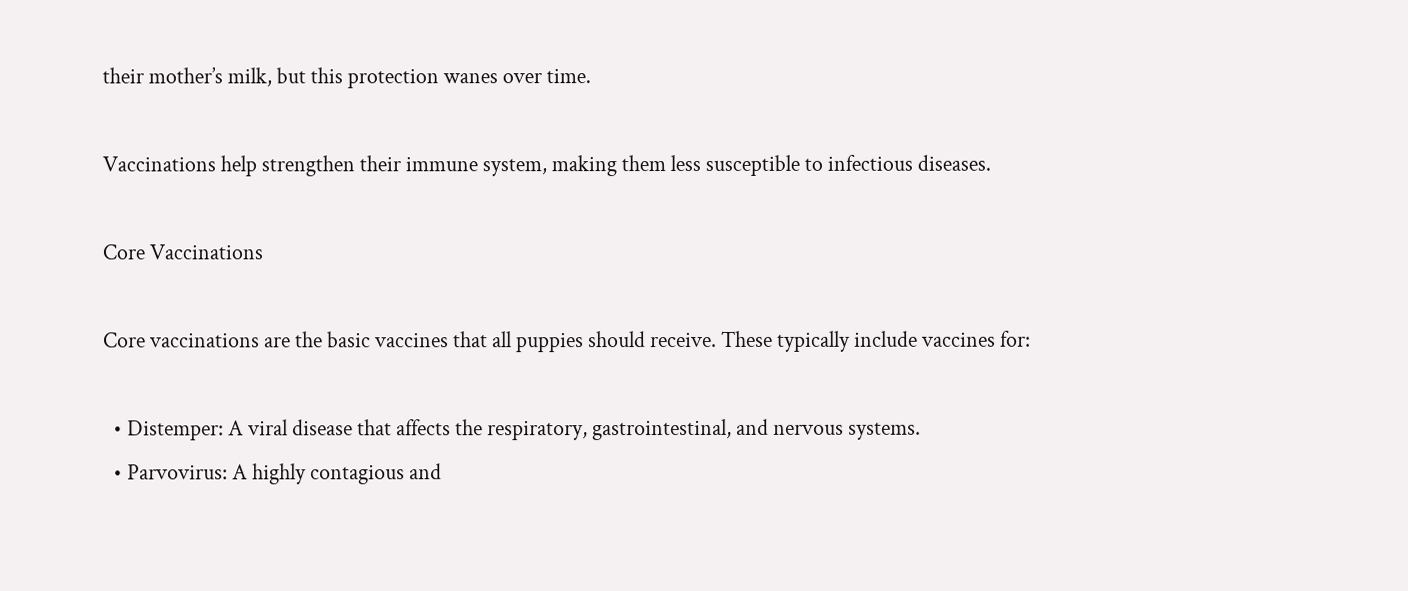their mother’s milk, but this protection wanes over time.

Vaccinations help strengthen their immune system, making them less susceptible to infectious diseases.

Core Vaccinations

Core vaccinations are the basic vaccines that all puppies should receive. These typically include vaccines for:

  • Distemper: A viral disease that affects the respiratory, gastrointestinal, and nervous systems.
  • Parvovirus: A highly contagious and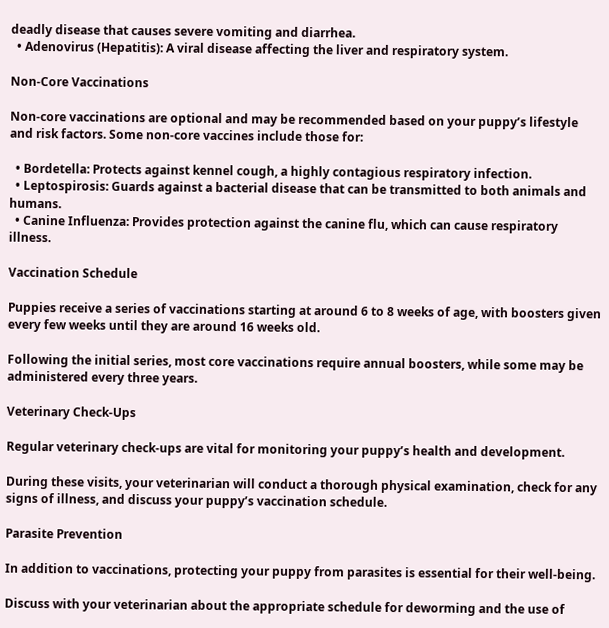deadly disease that causes severe vomiting and diarrhea.
  • Adenovirus (Hepatitis): A viral disease affecting the liver and respiratory system.

Non-Core Vaccinations

Non-core vaccinations are optional and may be recommended based on your puppy’s lifestyle and risk factors. Some non-core vaccines include those for:

  • Bordetella: Protects against kennel cough, a highly contagious respiratory infection.
  • Leptospirosis: Guards against a bacterial disease that can be transmitted to both animals and humans.
  • Canine Influenza: Provides protection against the canine flu, which can cause respiratory illness.

Vaccination Schedule

Puppies receive a series of vaccinations starting at around 6 to 8 weeks of age, with boosters given every few weeks until they are around 16 weeks old.

Following the initial series, most core vaccinations require annual boosters, while some may be administered every three years.

Veterinary Check-Ups

Regular veterinary check-ups are vital for monitoring your puppy’s health and development.

During these visits, your veterinarian will conduct a thorough physical examination, check for any signs of illness, and discuss your puppy’s vaccination schedule.

Parasite Prevention

In addition to vaccinations, protecting your puppy from parasites is essential for their well-being.

Discuss with your veterinarian about the appropriate schedule for deworming and the use of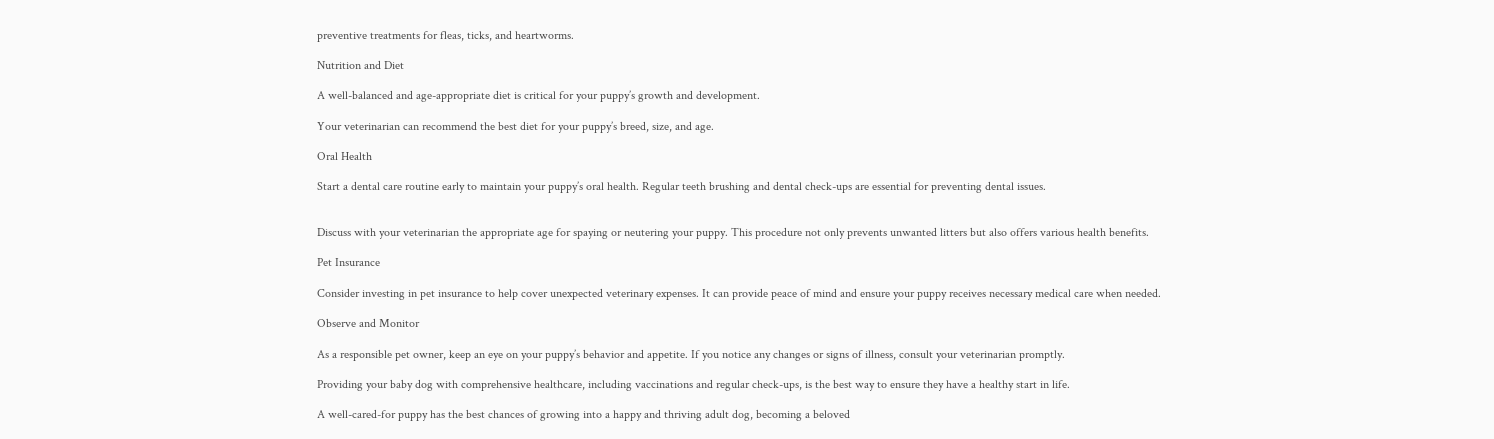preventive treatments for fleas, ticks, and heartworms.

Nutrition and Diet

A well-balanced and age-appropriate diet is critical for your puppy’s growth and development.

Your veterinarian can recommend the best diet for your puppy’s breed, size, and age.

Oral Health

Start a dental care routine early to maintain your puppy’s oral health. Regular teeth brushing and dental check-ups are essential for preventing dental issues.


Discuss with your veterinarian the appropriate age for spaying or neutering your puppy. This procedure not only prevents unwanted litters but also offers various health benefits.

Pet Insurance

Consider investing in pet insurance to help cover unexpected veterinary expenses. It can provide peace of mind and ensure your puppy receives necessary medical care when needed.

Observe and Monitor

As a responsible pet owner, keep an eye on your puppy’s behavior and appetite. If you notice any changes or signs of illness, consult your veterinarian promptly.

Providing your baby dog with comprehensive healthcare, including vaccinations and regular check-ups, is the best way to ensure they have a healthy start in life.

A well-cared-for puppy has the best chances of growing into a happy and thriving adult dog, becoming a beloved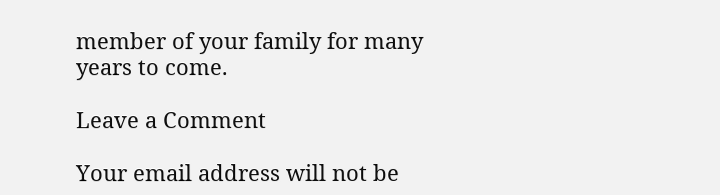member of your family for many years to come.

Leave a Comment

Your email address will not be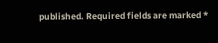published. Required fields are marked *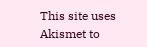This site uses Akismet to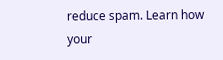reduce spam. Learn how your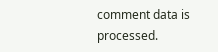comment data is processed.